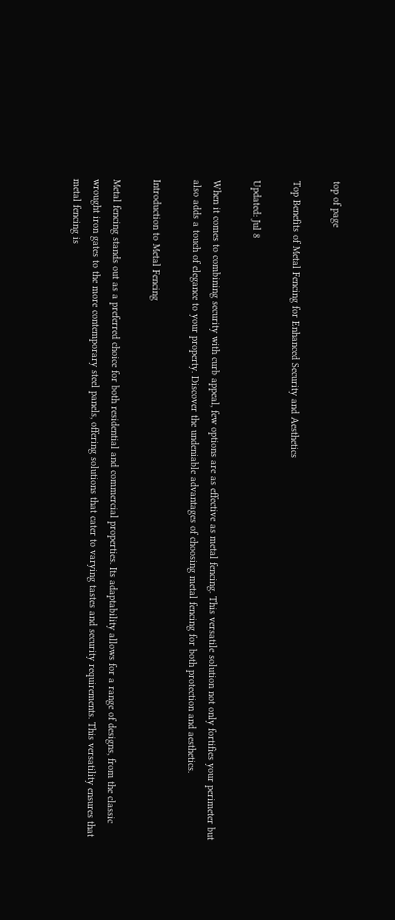top of page

Top Benefits of Metal Fencing for Enhanced Security and Aesthetics

Updated: Jul 8

When it comes to combining security with curb appeal, few options are as effective as metal fencing. This versatile solution not only fortifies your perimeter but also adds a touch of elegance to your property. Discover the undeniable advantages of choosing metal fencing for both protection and aesthetics.

Introduction to Metal Fencing

Metal fencing stands out as a preferred choice for both residential and commercial properties. Its adaptability allows for a range of designs, from the classic wrought iron gates to the more contemporary steel panels, offering solutions that cater to varying tastes and security requirements. This versatility ensures that metal fencing is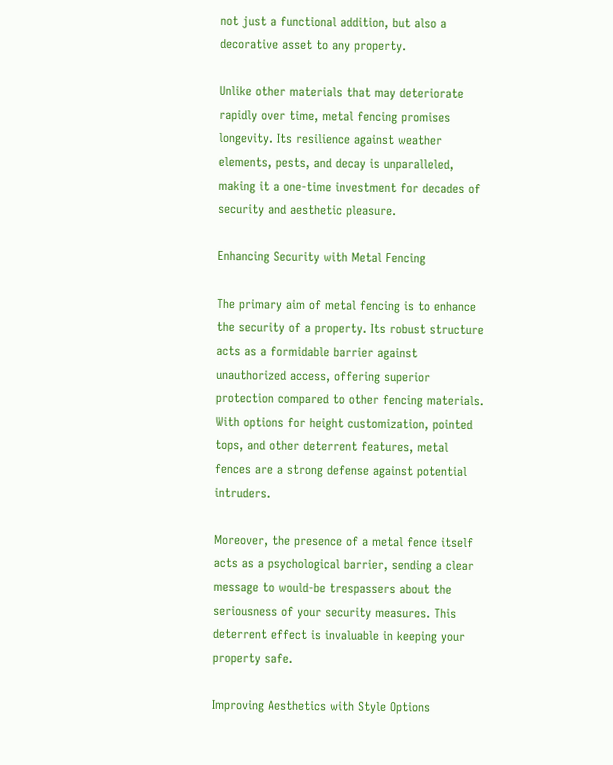not just a functional addition, but also a decorative asset to any property.

Unlike other materials that may deteriorate rapidly over time, metal fencing promises longevity. Its resilience against weather elements, pests, and decay is unparalleled, making it a one-time investment for decades of security and aesthetic pleasure.

Enhancing Security with Metal Fencing

The primary aim of metal fencing is to enhance the security of a property. Its robust structure acts as a formidable barrier against unauthorized access, offering superior protection compared to other fencing materials. With options for height customization, pointed tops, and other deterrent features, metal fences are a strong defense against potential intruders.

Moreover, the presence of a metal fence itself acts as a psychological barrier, sending a clear message to would-be trespassers about the seriousness of your security measures. This deterrent effect is invaluable in keeping your property safe.

Improving Aesthetics with Style Options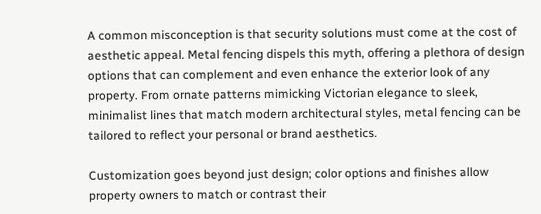A common misconception is that security solutions must come at the cost of aesthetic appeal. Metal fencing dispels this myth, offering a plethora of design options that can complement and even enhance the exterior look of any property. From ornate patterns mimicking Victorian elegance to sleek, minimalist lines that match modern architectural styles, metal fencing can be tailored to reflect your personal or brand aesthetics.

Customization goes beyond just design; color options and finishes allow property owners to match or contrast their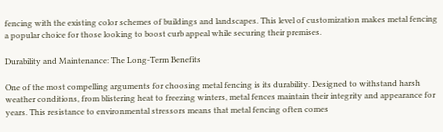fencing with the existing color schemes of buildings and landscapes. This level of customization makes metal fencing a popular choice for those looking to boost curb appeal while securing their premises.

Durability and Maintenance: The Long-Term Benefits

One of the most compelling arguments for choosing metal fencing is its durability. Designed to withstand harsh weather conditions, from blistering heat to freezing winters, metal fences maintain their integrity and appearance for years. This resistance to environmental stressors means that metal fencing often comes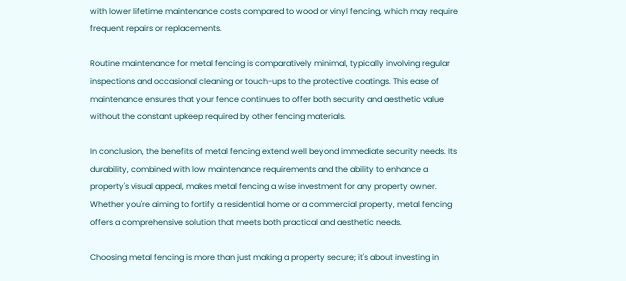with lower lifetime maintenance costs compared to wood or vinyl fencing, which may require frequent repairs or replacements.

Routine maintenance for metal fencing is comparatively minimal, typically involving regular inspections and occasional cleaning or touch-ups to the protective coatings. This ease of maintenance ensures that your fence continues to offer both security and aesthetic value without the constant upkeep required by other fencing materials.

In conclusion, the benefits of metal fencing extend well beyond immediate security needs. Its durability, combined with low maintenance requirements and the ability to enhance a property's visual appeal, makes metal fencing a wise investment for any property owner. Whether you're aiming to fortify a residential home or a commercial property, metal fencing offers a comprehensive solution that meets both practical and aesthetic needs.

Choosing metal fencing is more than just making a property secure; it's about investing in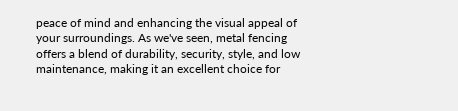peace of mind and enhancing the visual appeal of your surroundings. As we've seen, metal fencing offers a blend of durability, security, style, and low maintenance, making it an excellent choice for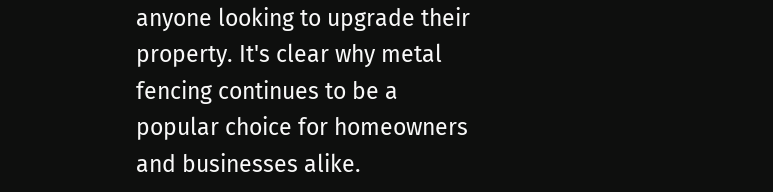anyone looking to upgrade their property. It's clear why metal fencing continues to be a popular choice for homeowners and businesses alike.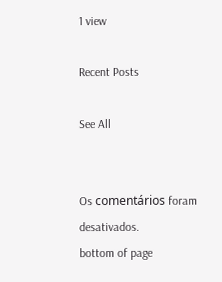1 view

Recent Posts

See All


Os comentários foram desativados.
bottom of page